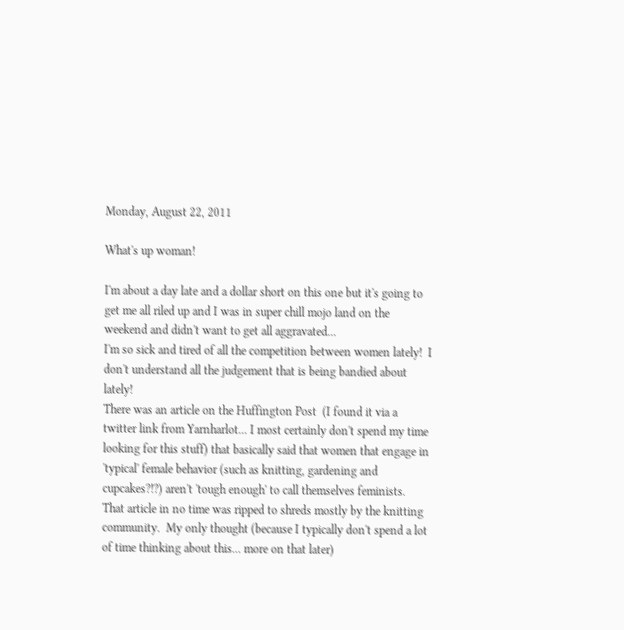Monday, August 22, 2011

What's up woman!

I'm about a day late and a dollar short on this one but it's going to get me all riled up and I was in super chill mojo land on the weekend and didn't want to get all aggravated...
I'm so sick and tired of all the competition between women lately!  I don't understand all the judgement that is being bandied about lately!
There was an article on the Huffington Post  (I found it via a twitter link from Yarnharlot... I most certainly don't spend my time looking for this stuff) that basically said that women that engage in 'typical' female behavior (such as knitting, gardening and cupcakes?!?) aren't 'tough enough' to call themselves feminists.  That article in no time was ripped to shreds mostly by the knitting community.  My only thought (because I typically don't spend a lot of time thinking about this... more on that later)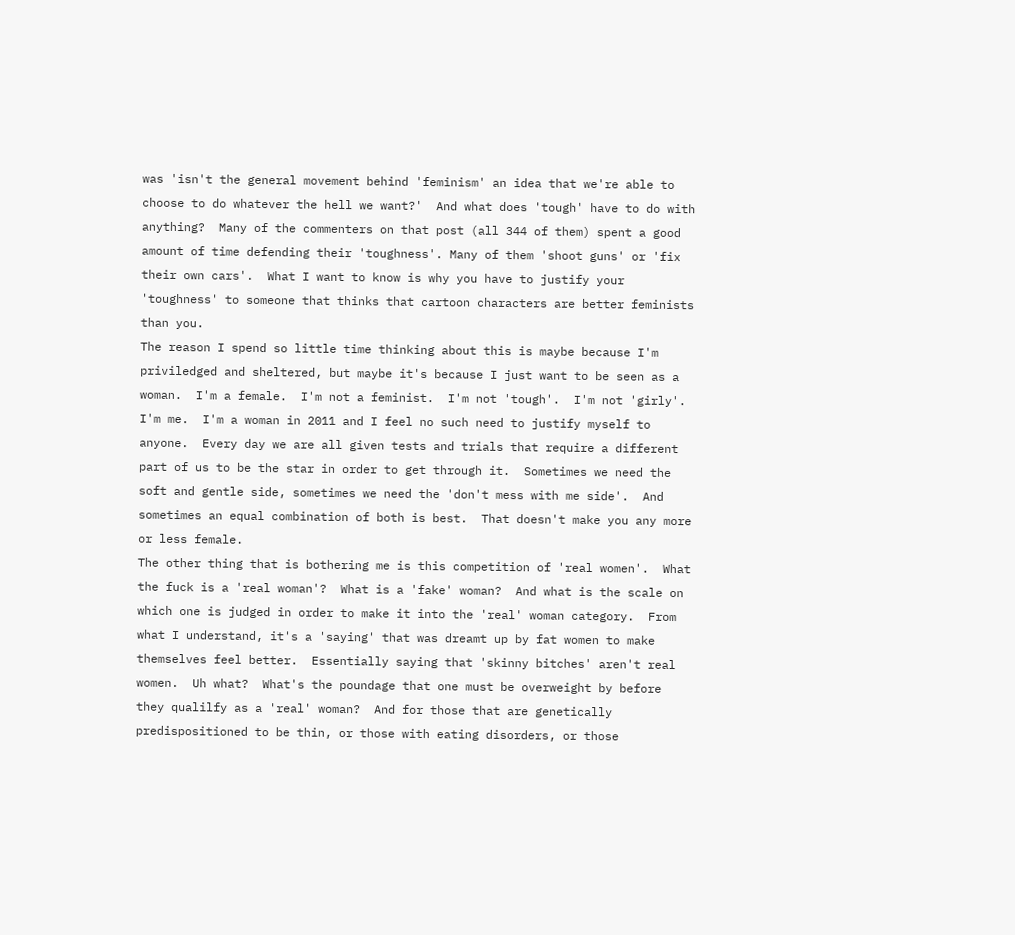was 'isn't the general movement behind 'feminism' an idea that we're able to choose to do whatever the hell we want?'  And what does 'tough' have to do with anything?  Many of the commenters on that post (all 344 of them) spent a good amount of time defending their 'toughness'. Many of them 'shoot guns' or 'fix their own cars'.  What I want to know is why you have to justify your 'toughness' to someone that thinks that cartoon characters are better feminists than you.
The reason I spend so little time thinking about this is maybe because I'm priviledged and sheltered, but maybe it's because I just want to be seen as a woman.  I'm a female.  I'm not a feminist.  I'm not 'tough'.  I'm not 'girly'.  I'm me.  I'm a woman in 2011 and I feel no such need to justify myself to anyone.  Every day we are all given tests and trials that require a different part of us to be the star in order to get through it.  Sometimes we need the soft and gentle side, sometimes we need the 'don't mess with me side'.  And sometimes an equal combination of both is best.  That doesn't make you any more or less female.
The other thing that is bothering me is this competition of 'real women'.  What the fuck is a 'real woman'?  What is a 'fake' woman?  And what is the scale on which one is judged in order to make it into the 'real' woman category.  From what I understand, it's a 'saying' that was dreamt up by fat women to make themselves feel better.  Essentially saying that 'skinny bitches' aren't real women.  Uh what?  What's the poundage that one must be overweight by before they qualilfy as a 'real' woman?  And for those that are genetically predispositioned to be thin, or those with eating disorders, or those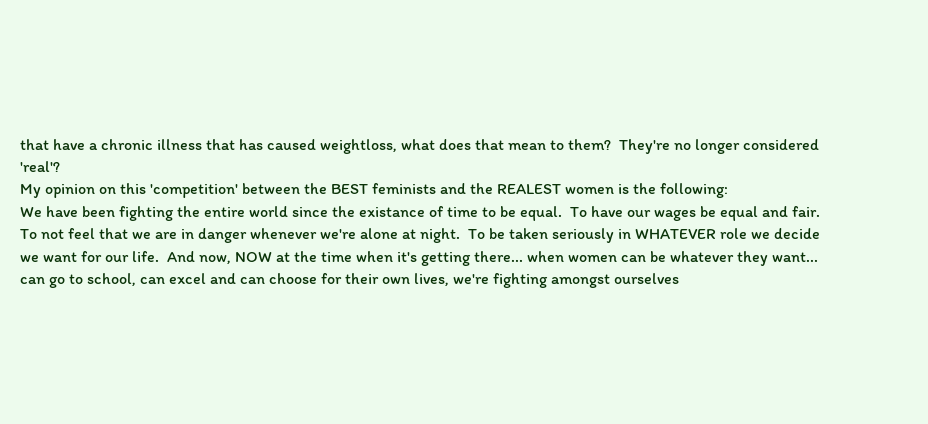that have a chronic illness that has caused weightloss, what does that mean to them?  They're no longer considered 'real'?
My opinion on this 'competition' between the BEST feminists and the REALEST women is the following:
We have been fighting the entire world since the existance of time to be equal.  To have our wages be equal and fair.  To not feel that we are in danger whenever we're alone at night.  To be taken seriously in WHATEVER role we decide we want for our life.  And now, NOW at the time when it's getting there... when women can be whatever they want... can go to school, can excel and can choose for their own lives, we're fighting amongst ourselves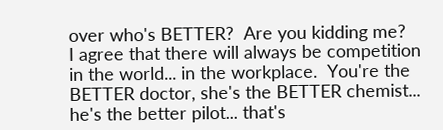over who's BETTER?  Are you kidding me?
I agree that there will always be competition in the world... in the workplace.  You're the BETTER doctor, she's the BETTER chemist... he's the better pilot... that's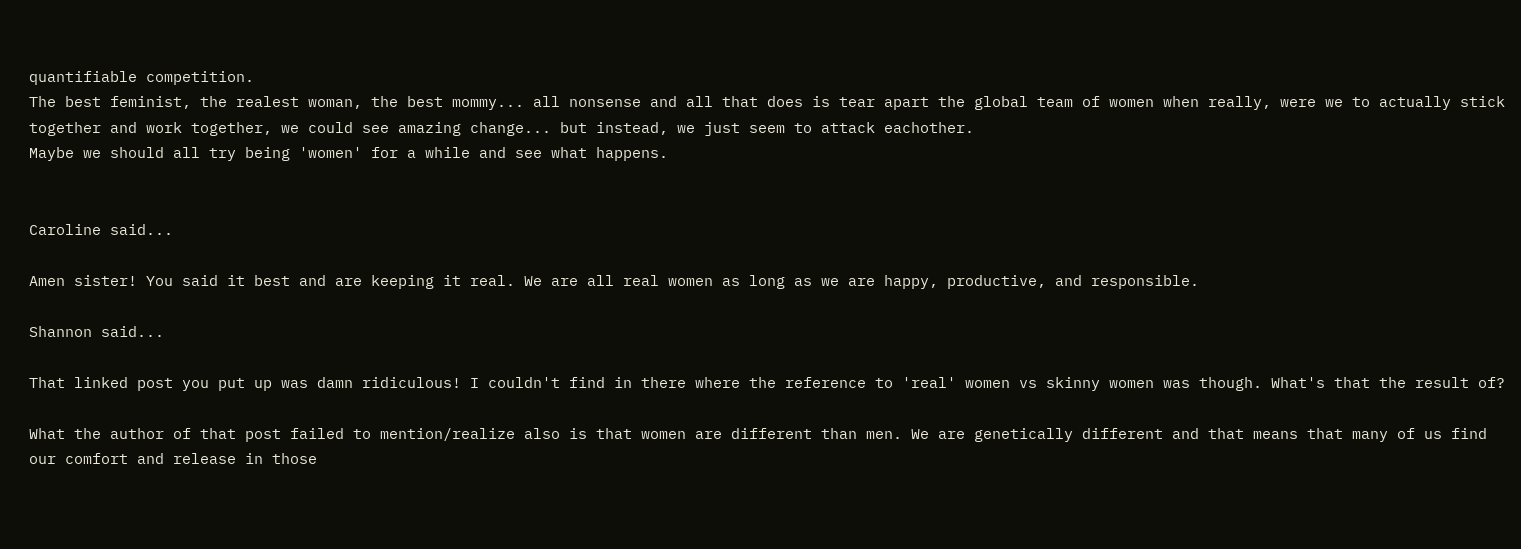quantifiable competition.
The best feminist, the realest woman, the best mommy... all nonsense and all that does is tear apart the global team of women when really, were we to actually stick together and work together, we could see amazing change... but instead, we just seem to attack eachother.
Maybe we should all try being 'women' for a while and see what happens.


Caroline said...

Amen sister! You said it best and are keeping it real. We are all real women as long as we are happy, productive, and responsible.

Shannon said...

That linked post you put up was damn ridiculous! I couldn't find in there where the reference to 'real' women vs skinny women was though. What's that the result of?

What the author of that post failed to mention/realize also is that women are different than men. We are genetically different and that means that many of us find our comfort and release in those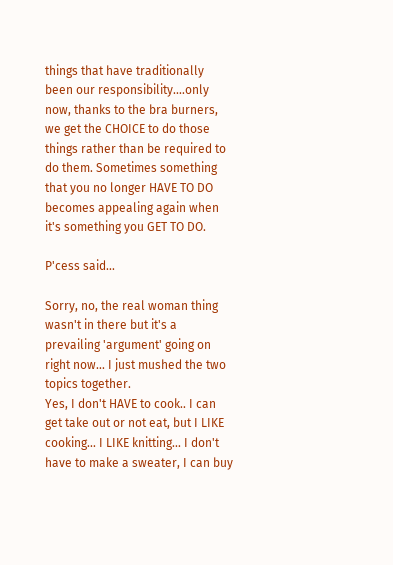things that have traditionally been our responsibility....only now, thanks to the bra burners, we get the CHOICE to do those things rather than be required to do them. Sometimes something that you no longer HAVE TO DO becomes appealing again when it's something you GET TO DO.

P'cess said...

Sorry, no, the real woman thing wasn't in there but it's a prevailing 'argument' going on right now... I just mushed the two topics together.
Yes, I don't HAVE to cook.. I can get take out or not eat, but I LIKE cooking... I LIKE knitting... I don't have to make a sweater, I can buy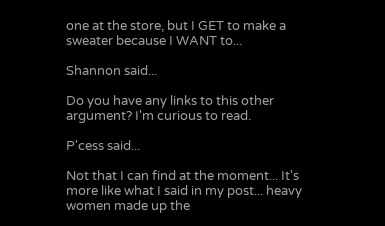one at the store, but I GET to make a sweater because I WANT to...

Shannon said...

Do you have any links to this other argument? I'm curious to read.

P'cess said...

Not that I can find at the moment... It's more like what I said in my post... heavy women made up the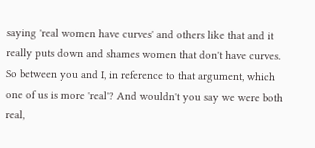saying 'real women have curves' and others like that and it really puts down and shames women that don't have curves. So between you and I, in reference to that argument, which one of us is more 'real'? And wouldn't you say we were both real,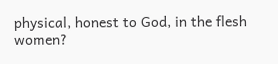physical, honest to God, in the flesh women?